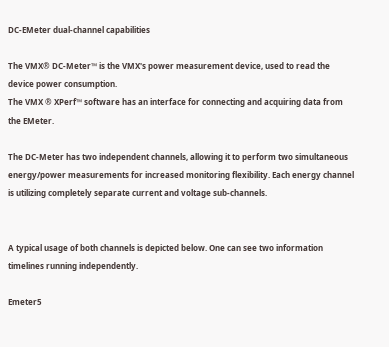DC-EMeter dual-channel capabilities

The VMX® DC-Meter™ is the VMX's power measurement device, used to read the device power consumption.
The VMX ® XPerf™ software has an interface for connecting and acquiring data from the EMeter.

The DC-Meter has two independent channels, allowing it to perform two simultaneous energy/power measurements for increased monitoring flexibility. Each energy channel is utilizing completely separate current and voltage sub-channels.


A typical usage of both channels is depicted below. One can see two information timelines running independently.

Emeter5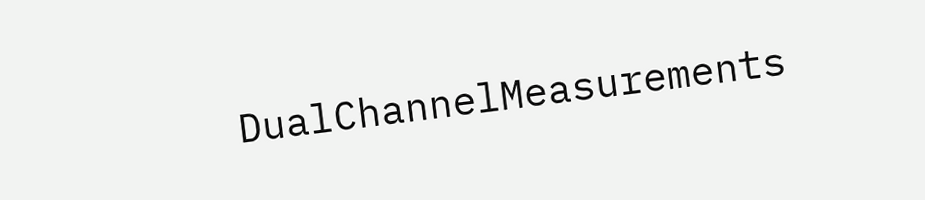DualChannelMeasurements